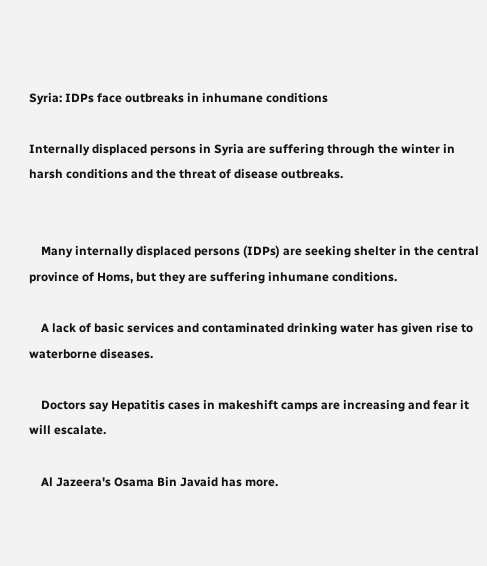Syria: IDPs face outbreaks in inhumane conditions

Internally displaced persons in Syria are suffering through the winter in harsh conditions and the threat of disease outbreaks.


    Many internally displaced persons (IDPs) are seeking shelter in the central province of Homs, but they are suffering inhumane conditions.

    A lack of basic services and contaminated drinking water has given rise to waterborne diseases.

    Doctors say Hepatitis cases in makeshift camps are increasing and fear it will escalate.

    Al Jazeera's Osama Bin Javaid has more.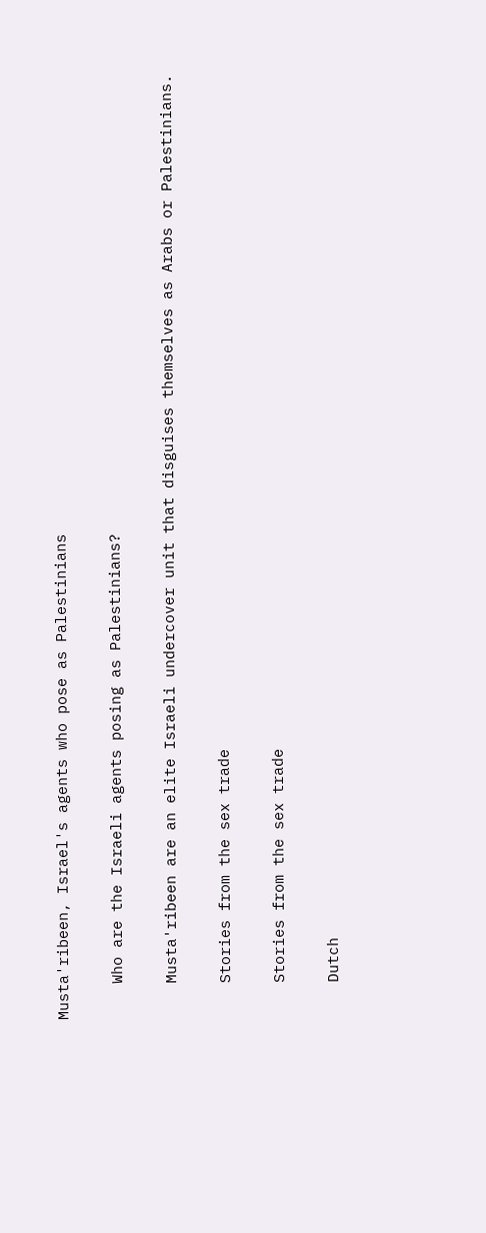Musta'ribeen, Israel's agents who pose as Palestinians

    Who are the Israeli agents posing as Palestinians?

    Musta'ribeen are an elite Israeli undercover unit that disguises themselves as Arabs or Palestinians.

    Stories from the sex trade

    Stories from the sex trade

    Dutch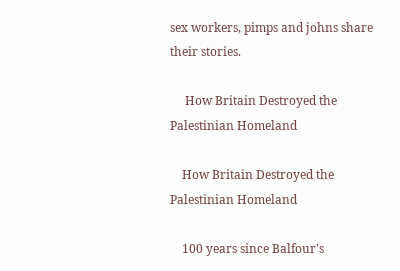sex workers, pimps and johns share their stories.

     How Britain Destroyed the Palestinian Homeland

    How Britain Destroyed the Palestinian Homeland

    100 years since Balfour's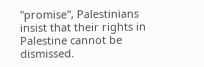"promise", Palestinians insist that their rights in Palestine cannot be dismissed.